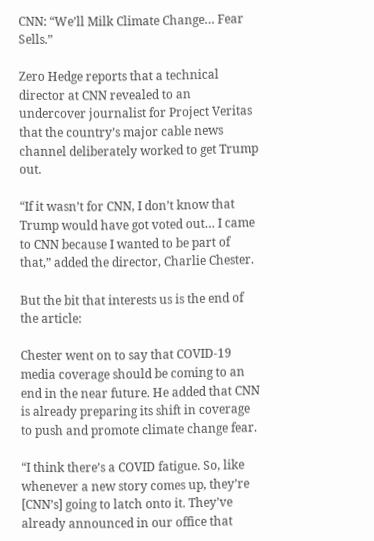CNN: “We’ll Milk Climate Change… Fear Sells.”

Zero Hedge reports that a technical director at CNN revealed to an undercover journalist for Project Veritas that the country’s major cable news channel deliberately worked to get Trump out.

“If it wasn’t for CNN, I don’t know that Trump would have got voted out… I came to CNN because I wanted to be part of that,” added the director, Charlie Chester.

But the bit that interests us is the end of the article:

Chester went on to say that COVID-19 media coverage should be coming to an end in the near future. He added that CNN is already preparing its shift in coverage to push and promote climate change fear.

“I think there’s a COVID fatigue. So, like whenever a new story comes up, they’re [CNN’s] going to latch onto it. They’ve already announced in our office that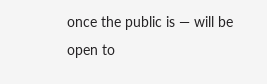once the public is — will be open to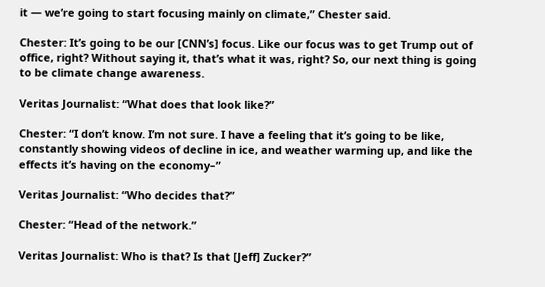it — we’re going to start focusing mainly on climate,” Chester said.

Chester: It’s going to be our [CNN’s] focus. Like our focus was to get Trump out of office, right? Without saying it, that’s what it was, right? So, our next thing is going to be climate change awareness.

Veritas Journalist: “What does that look like?”

Chester: “I don’t know. I’m not sure. I have a feeling that it’s going to be like, constantly showing videos of decline in ice, and weather warming up, and like the effects it’s having on the economy–”

Veritas Journalist: “Who decides that?”

Chester: “Head of the network.”

Veritas Journalist: Who is that? Is that [Jeff] Zucker?”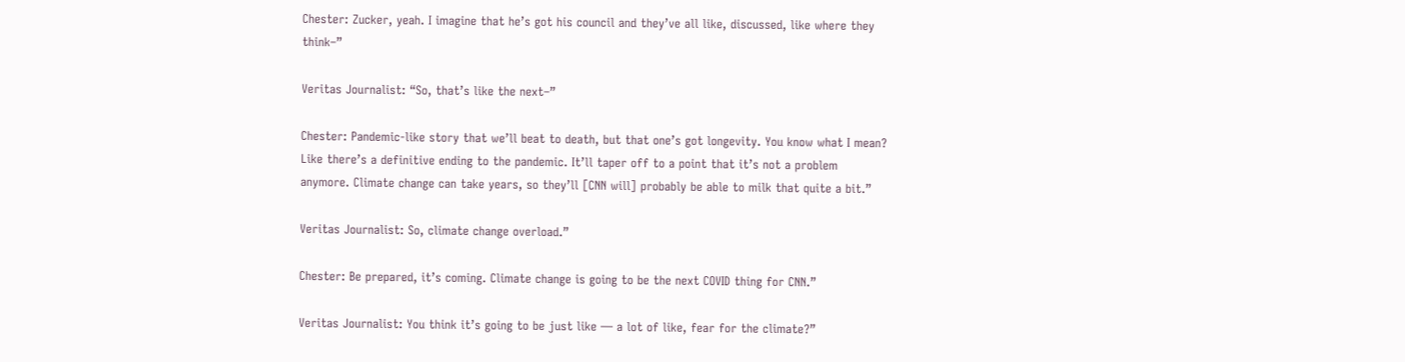Chester: Zucker, yeah. I imagine that he’s got his council and they’ve all like, discussed, like where they think–”

Veritas Journalist: “So, that’s like the next–”

Chester: Pandemic-like story that we’ll beat to death, but that one’s got longevity. You know what I mean? Like there’s a definitive ending to the pandemic. It’ll taper off to a point that it’s not a problem anymore. Climate change can take years, so they’ll [CNN will] probably be able to milk that quite a bit.”

Veritas Journalist: So, climate change overload.”

Chester: Be prepared, it’s coming. Climate change is going to be the next COVID thing for CNN.”

Veritas Journalist: You think it’s going to be just like — a lot of like, fear for the climate?”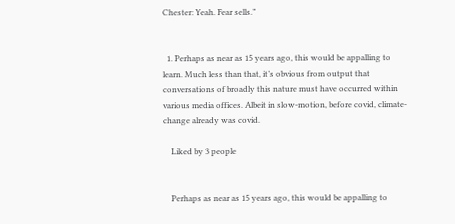Chester: Yeah. Fear sells.”


  1. Perhaps as near as 15 years ago, this would be appalling to learn. Much less than that, it’s obvious from output that conversations of broadly this nature must have occurred within various media offices. Albeit in slow-motion, before covid, climate-change already was covid.

    Liked by 3 people


    Perhaps as near as 15 years ago, this would be appalling to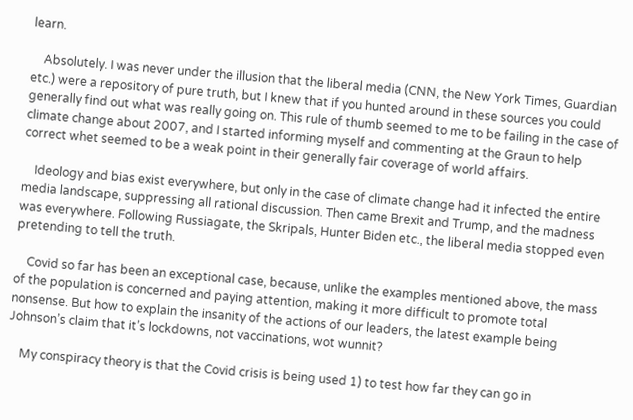learn.

    Absolutely. I was never under the illusion that the liberal media (CNN, the New York Times, Guardian etc.) were a repository of pure truth, but I knew that if you hunted around in these sources you could generally find out what was really going on. This rule of thumb seemed to me to be failing in the case of climate change about 2007, and I started informing myself and commenting at the Graun to help correct whet seemed to be a weak point in their generally fair coverage of world affairs.

    Ideology and bias exist everywhere, but only in the case of climate change had it infected the entire media landscape, suppressing all rational discussion. Then came Brexit and Trump, and the madness was everywhere. Following Russiagate, the Skripals, Hunter Biden etc., the liberal media stopped even pretending to tell the truth.

    Covid so far has been an exceptional case, because, unlike the examples mentioned above, the mass of the population is concerned and paying attention, making it more difficult to promote total nonsense. But how to explain the insanity of the actions of our leaders, the latest example being Johnson’s claim that it’s lockdowns, not vaccinations, wot wunnit?

    My conspiracy theory is that the Covid crisis is being used 1) to test how far they can go in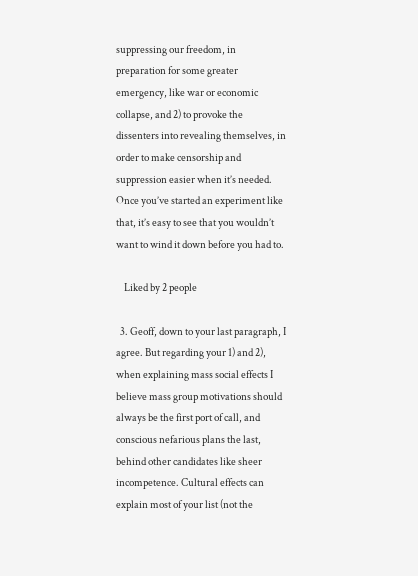suppressing our freedom, in preparation for some greater emergency, like war or economic collapse, and 2) to provoke the dissenters into revealing themselves, in order to make censorship and suppression easier when it’s needed. Once you’ve started an experiment like that, it’s easy to see that you wouldn’t want to wind it down before you had to.

    Liked by 2 people

  3. Geoff, down to your last paragraph, I agree. But regarding your 1) and 2), when explaining mass social effects I believe mass group motivations should always be the first port of call, and conscious nefarious plans the last, behind other candidates like sheer incompetence. Cultural effects can explain most of your list (not the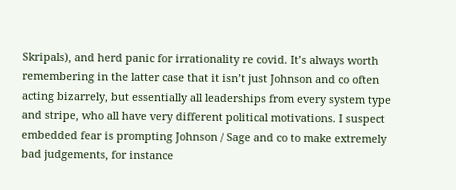Skripals), and herd panic for irrationality re covid. It’s always worth remembering in the latter case that it isn’t just Johnson and co often acting bizarrely, but essentially all leaderships from every system type and stripe, who all have very different political motivations. I suspect embedded fear is prompting Johnson / Sage and co to make extremely bad judgements, for instance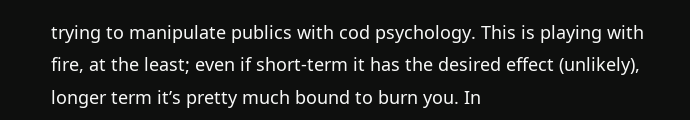trying to manipulate publics with cod psychology. This is playing with fire, at the least; even if short-term it has the desired effect (unlikely), longer term it’s pretty much bound to burn you. In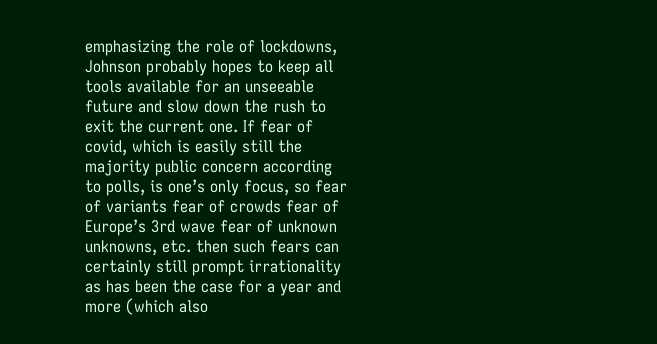emphasizing the role of lockdowns, Johnson probably hopes to keep all tools available for an unseeable future and slow down the rush to exit the current one. If fear of covid, which is easily still the majority public concern according to polls, is one’s only focus, so fear of variants fear of crowds fear of Europe’s 3rd wave fear of unknown unknowns, etc. then such fears can certainly still prompt irrationality as has been the case for a year and more (which also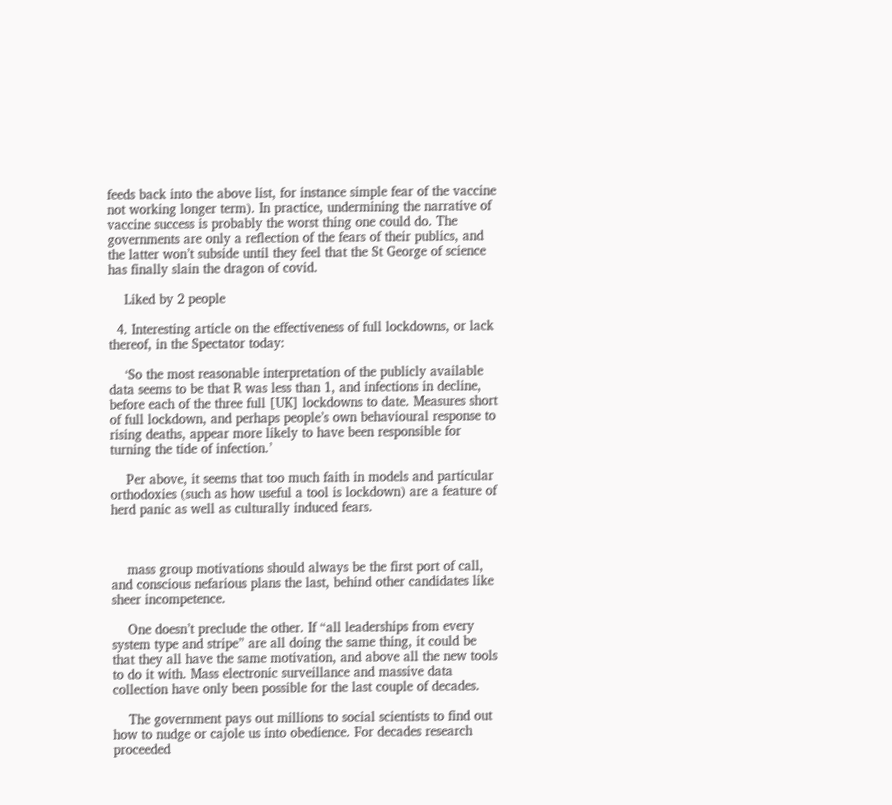feeds back into the above list, for instance simple fear of the vaccine not working longer term). In practice, undermining the narrative of vaccine success is probably the worst thing one could do. The governments are only a reflection of the fears of their publics, and the latter won’t subside until they feel that the St George of science has finally slain the dragon of covid.

    Liked by 2 people

  4. Interesting article on the effectiveness of full lockdowns, or lack thereof, in the Spectator today:

    ‘So the most reasonable interpretation of the publicly available data seems to be that R was less than 1, and infections in decline, before each of the three full [UK] lockdowns to date. Measures short of full lockdown, and perhaps people’s own behavioural response to rising deaths, appear more likely to have been responsible for turning the tide of infection.’

    Per above, it seems that too much faith in models and particular orthodoxies (such as how useful a tool is lockdown) are a feature of herd panic as well as culturally induced fears.



    mass group motivations should always be the first port of call, and conscious nefarious plans the last, behind other candidates like sheer incompetence.

    One doesn’t preclude the other. If “all leaderships from every system type and stripe” are all doing the same thing, it could be that they all have the same motivation, and above all the new tools to do it with. Mass electronic surveillance and massive data collection have only been possible for the last couple of decades.

    The government pays out millions to social scientists to find out how to nudge or cajole us into obedience. For decades research proceeded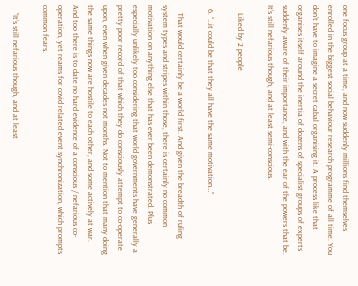one focus group at a time, and now suddenly millions find themselves enrolled in the biggest social behaviour research programme of all time. You don’t have to imagine a secret cabal organising it. A process like that organises itself around the inertia of dozens of specialist groups of experts suddenly aware of their importance, and with the ear of the powers that be. It’s still nefarious though, and at least semi-conscious.

    Liked by 2 people

  6. “…it could be that they all have the same motivation…”

    That would certainly be a world first. And given the breadth of ruling system types and stripes within those, there is certainly no common motivation on anything else that has ever been demonstrated. Plus especially unlikely too considering that world governments have generally a pretty poor record of that which they do consciously attempt to co-operate upon, even when given decades not months. Not to mention that many doing the same things now are hostile to each other, and some actively at war. And too there is to date no hard evidence of a conscious / nefarious co-operation, yet reams for covid related event synchronization, which prompts common fears.

    “It’s still nefarious though, and at least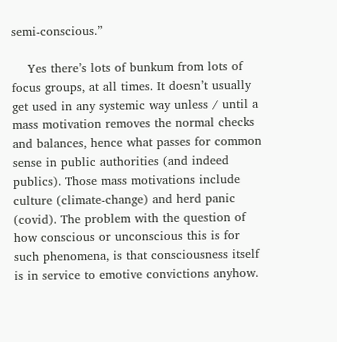semi-conscious.”

    Yes there’s lots of bunkum from lots of focus groups, at all times. It doesn’t usually get used in any systemic way unless / until a mass motivation removes the normal checks and balances, hence what passes for common sense in public authorities (and indeed publics). Those mass motivations include culture (climate-change) and herd panic (covid). The problem with the question of how conscious or unconscious this is for such phenomena, is that consciousness itself is in service to emotive convictions anyhow.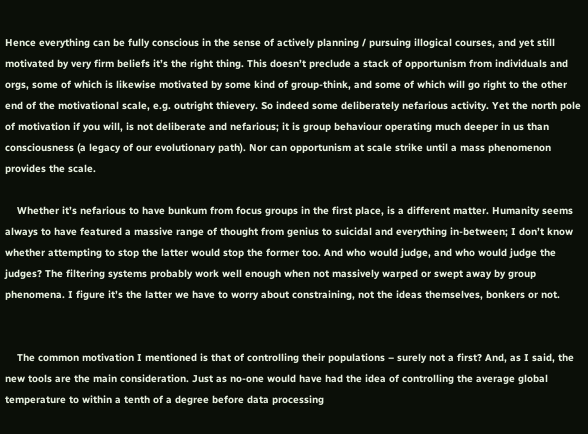Hence everything can be fully conscious in the sense of actively planning / pursuing illogical courses, and yet still motivated by very firm beliefs it’s the right thing. This doesn’t preclude a stack of opportunism from individuals and orgs, some of which is likewise motivated by some kind of group-think, and some of which will go right to the other end of the motivational scale, e.g. outright thievery. So indeed some deliberately nefarious activity. Yet the north pole of motivation if you will, is not deliberate and nefarious; it is group behaviour operating much deeper in us than consciousness (a legacy of our evolutionary path). Nor can opportunism at scale strike until a mass phenomenon provides the scale.

    Whether it’s nefarious to have bunkum from focus groups in the first place, is a different matter. Humanity seems always to have featured a massive range of thought from genius to suicidal and everything in-between; I don’t know whether attempting to stop the latter would stop the former too. And who would judge, and who would judge the judges? The filtering systems probably work well enough when not massively warped or swept away by group phenomena. I figure it’s the latter we have to worry about constraining, not the ideas themselves, bonkers or not.


    The common motivation I mentioned is that of controlling their populations – surely not a first? And, as I said, the new tools are the main consideration. Just as no-one would have had the idea of controlling the average global temperature to within a tenth of a degree before data processing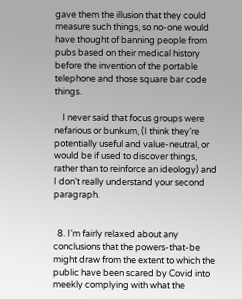gave them the illusion that they could measure such things, so no-one would have thought of banning people from pubs based on their medical history before the invention of the portable telephone and those square bar code things.

    I never said that focus groups were nefarious or bunkum, (I think they’re potentially useful and value-neutral, or would be if used to discover things, rather than to reinforce an ideology) and I don’t really understand your second paragraph.


  8. I’m fairly relaxed about any conclusions that the powers-that-be might draw from the extent to which the public have been scared by Covid into meekly complying with what the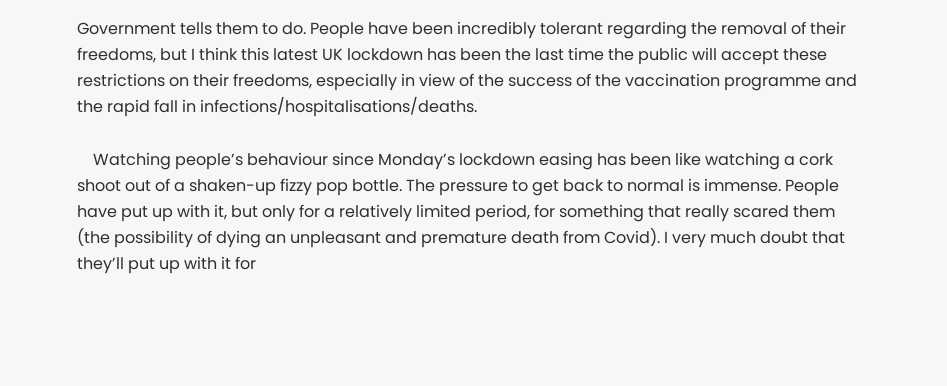Government tells them to do. People have been incredibly tolerant regarding the removal of their freedoms, but I think this latest UK lockdown has been the last time the public will accept these restrictions on their freedoms, especially in view of the success of the vaccination programme and the rapid fall in infections/hospitalisations/deaths.

    Watching people’s behaviour since Monday’s lockdown easing has been like watching a cork shoot out of a shaken-up fizzy pop bottle. The pressure to get back to normal is immense. People have put up with it, but only for a relatively limited period, for something that really scared them (the possibility of dying an unpleasant and premature death from Covid). I very much doubt that they’ll put up with it for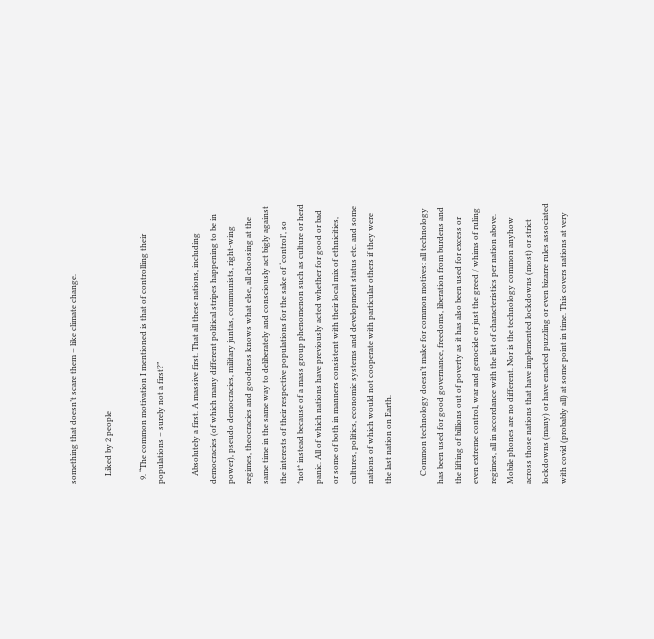something that doesn’t scare them – like climate change.

    Liked by 2 people

  9. “The common motivation I mentioned is that of controlling their populations – surely not a first?”

    Absolutely a first. A massive first. That all these nations, including democracies (of which many different political stripes happening to be in power), pseudo democracies, military juntas, communists, right-wing regimes, theocracies and goodness knows what else, all choosing at the same time in the same way to deliberately and consciously act bigly against the interests of their respective populations for the sake of ‘control’, so *not* instead because of a mass group phenomenon such as culture or herd panic. All of which nations have previously acted whether for good or bad or some of both in manners consistent with their local mix of ethnicities, cultures, politics, economic systems and development status etc. and some nations of which would not cooperate with particular others if they were the last nation on Earth.

    Common technology doesn’t make for common motives: all technology has been used for good governance, freedoms, liberation from burdens and the lifting of billions out of poverty as it has also been used for excess or even extreme control, war and genocide or just the greed / whims of ruling regimes, all in accordance with the list of characteristics per nation above. Mobile phones are no different. Nor is the technology common anyhow across those nations that have implemented lockdowns (most) or strict lockdowns (many) or have enacted puzzling or even bizarre rules associated with covid (probably all) at some point in time. This covers nations at very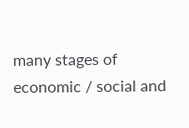many stages of economic / social and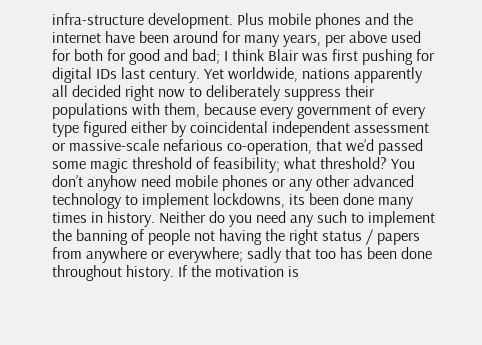infra-structure development. Plus mobile phones and the internet have been around for many years, per above used for both for good and bad; I think Blair was first pushing for digital IDs last century. Yet worldwide, nations apparently all decided right now to deliberately suppress their populations with them, because every government of every type figured either by coincidental independent assessment or massive-scale nefarious co-operation, that we’d passed some magic threshold of feasibility; what threshold? You don’t anyhow need mobile phones or any other advanced technology to implement lockdowns, its been done many times in history. Neither do you need any such to implement the banning of people not having the right status / papers from anywhere or everywhere; sadly that too has been done throughout history. If the motivation is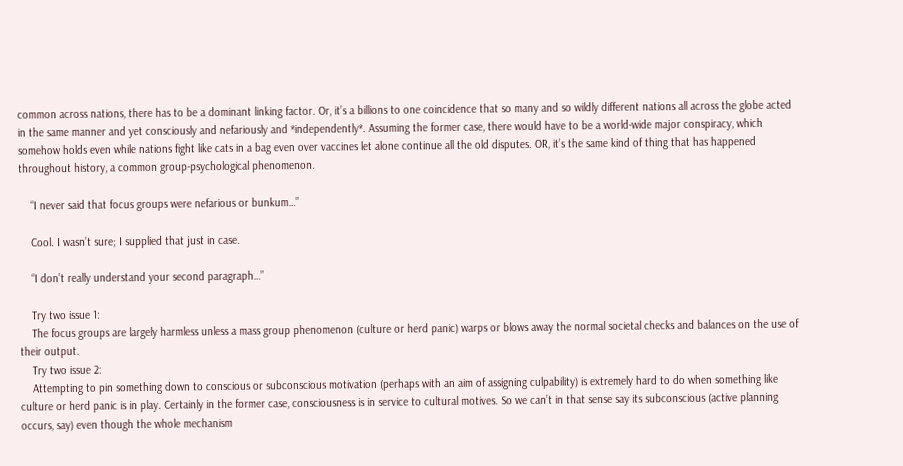common across nations, there has to be a dominant linking factor. Or, it’s a billions to one coincidence that so many and so wildly different nations all across the globe acted in the same manner and yet consciously and nefariously and *independently*. Assuming the former case, there would have to be a world-wide major conspiracy, which somehow holds even while nations fight like cats in a bag even over vaccines let alone continue all the old disputes. OR, it’s the same kind of thing that has happened throughout history, a common group-psychological phenomenon.

    “I never said that focus groups were nefarious or bunkum…”

    Cool. I wasn’t sure; I supplied that just in case.

    “I don’t really understand your second paragraph…”

    Try two issue 1:
    The focus groups are largely harmless unless a mass group phenomenon (culture or herd panic) warps or blows away the normal societal checks and balances on the use of their output.
    Try two issue 2:
    Attempting to pin something down to conscious or subconscious motivation (perhaps with an aim of assigning culpability) is extremely hard to do when something like culture or herd panic is in play. Certainly in the former case, consciousness is in service to cultural motives. So we can’t in that sense say its subconscious (active planning occurs, say) even though the whole mechanism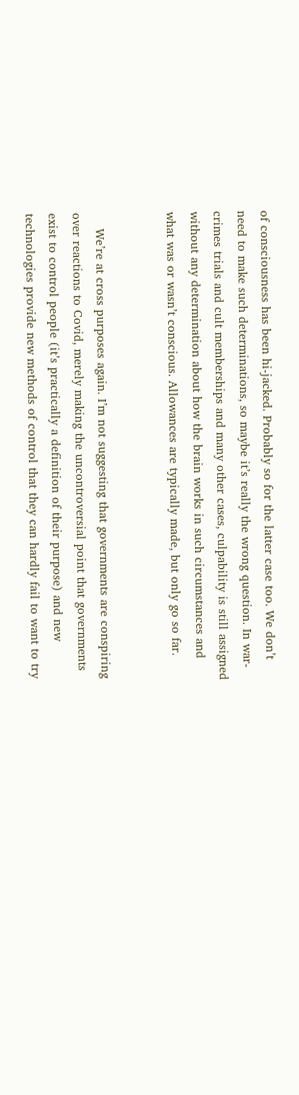of consciousness has been hi-jacked. Probably so for the latter case too. We don’t need to make such determinations, so maybe it’s really the wrong question. In war-crimes trials and cult memberships and many other cases, culpability is still assigned without any determination about how the brain works in such circumstances and what was or wasn’t conscious. Allowances are typically made, but only go so far.


    We’re at cross purposes again. I’m not suggesting that governments are conspiring over reactions to Covid, merely making the uncontroversial point that governments exist to control people (it’s practically a definition of their purpose) and new technologies provide new methods of control that they can hardly fail to want to try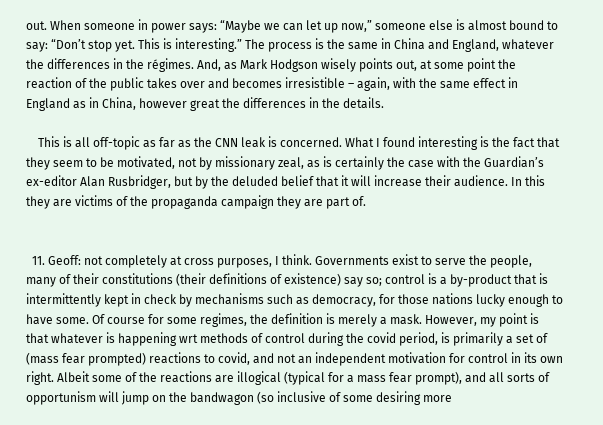out. When someone in power says: “Maybe we can let up now,” someone else is almost bound to say: “Don’t stop yet. This is interesting.” The process is the same in China and England, whatever the differences in the régimes. And, as Mark Hodgson wisely points out, at some point the reaction of the public takes over and becomes irresistible – again, with the same effect in England as in China, however great the differences in the details.

    This is all off-topic as far as the CNN leak is concerned. What I found interesting is the fact that they seem to be motivated, not by missionary zeal, as is certainly the case with the Guardian’s ex-editor Alan Rusbridger, but by the deluded belief that it will increase their audience. In this they are victims of the propaganda campaign they are part of.


  11. Geoff: not completely at cross purposes, I think. Governments exist to serve the people, many of their constitutions (their definitions of existence) say so; control is a by-product that is intermittently kept in check by mechanisms such as democracy, for those nations lucky enough to have some. Of course for some regimes, the definition is merely a mask. However, my point is that whatever is happening wrt methods of control during the covid period, is primarily a set of (mass fear prompted) reactions to covid, and not an independent motivation for control in its own right. Albeit some of the reactions are illogical (typical for a mass fear prompt), and all sorts of opportunism will jump on the bandwagon (so inclusive of some desiring more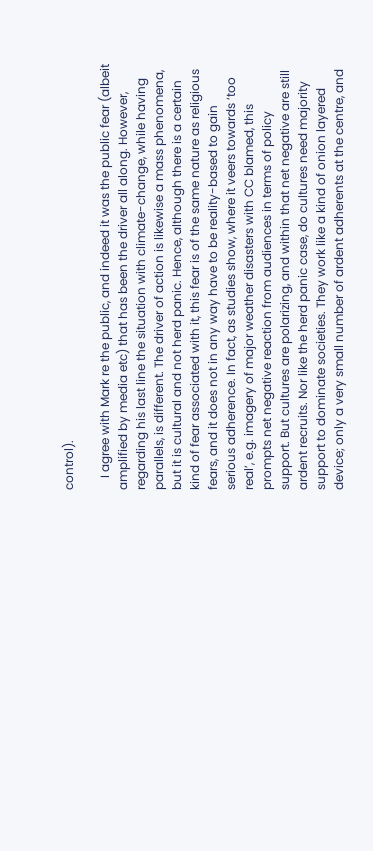control).

    I agree with Mark re the public, and indeed it was the public fear (albeit amplified by media etc) that has been the driver all along. However, regarding his last line the situation with climate-change, while having parallels, is different. The driver of action is likewise a mass phenomena, but it is cultural and not herd panic. Hence, although there is a certain kind of fear associated with it, this fear is of the same nature as religious fears, and it does not in any way have to be reality-based to gain serious adherence. In fact, as studies show, where it veers towards ‘too real’, e.g. imagery of major weather disasters with CC blamed, this prompts net negative reaction from audiences in terms of policy support. But cultures are polarizing, and within that net negative are still ardent recruits. Nor like the herd panic case, do cultures need majority support to dominate societies. They work like a kind of onion layered device; only a very small number of ardent adherents at the centre, and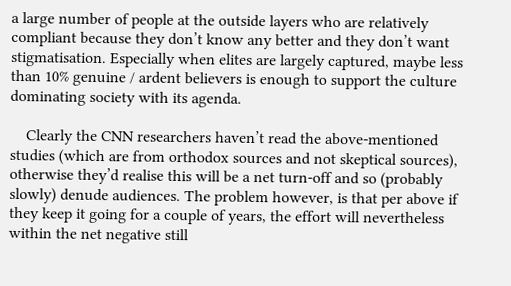a large number of people at the outside layers who are relatively compliant because they don’t know any better and they don’t want stigmatisation. Especially when elites are largely captured, maybe less than 10% genuine / ardent believers is enough to support the culture dominating society with its agenda.

    Clearly the CNN researchers haven’t read the above-mentioned studies (which are from orthodox sources and not skeptical sources), otherwise they’d realise this will be a net turn-off and so (probably slowly) denude audiences. The problem however, is that per above if they keep it going for a couple of years, the effort will nevertheless within the net negative still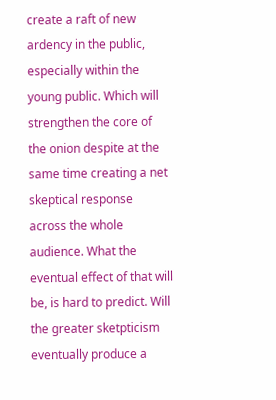create a raft of new ardency in the public, especially within the young public. Which will strengthen the core of the onion despite at the same time creating a net skeptical response across the whole audience. What the eventual effect of that will be, is hard to predict. Will the greater sketpticism eventually produce a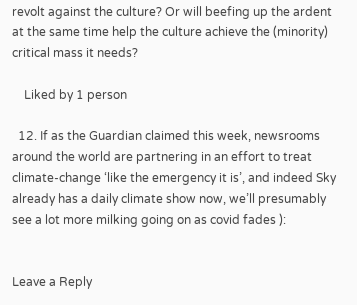revolt against the culture? Or will beefing up the ardent at the same time help the culture achieve the (minority) critical mass it needs?

    Liked by 1 person

  12. If as the Guardian claimed this week, newsrooms around the world are partnering in an effort to treat climate-change ‘like the emergency it is’, and indeed Sky already has a daily climate show now, we’ll presumably see a lot more milking going on as covid fades ):


Leave a Reply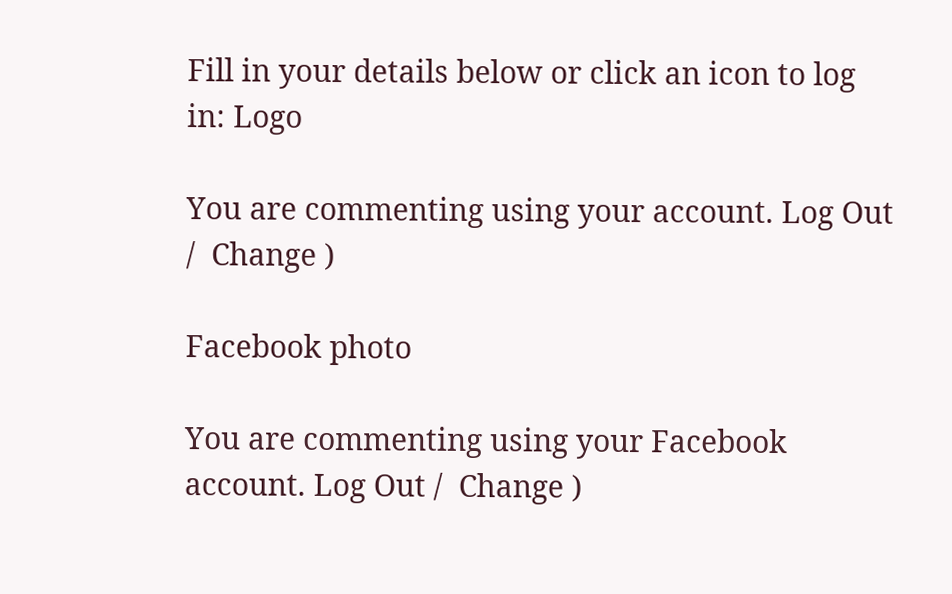Fill in your details below or click an icon to log in: Logo

You are commenting using your account. Log Out /  Change )

Facebook photo

You are commenting using your Facebook account. Log Out /  Change )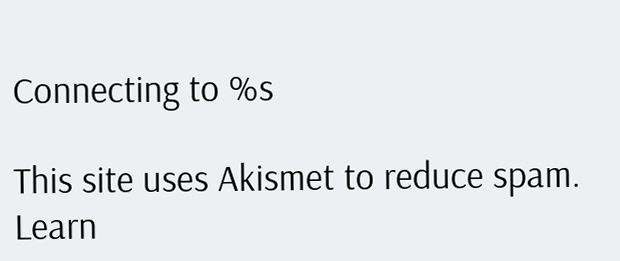Connecting to %s

This site uses Akismet to reduce spam. Learn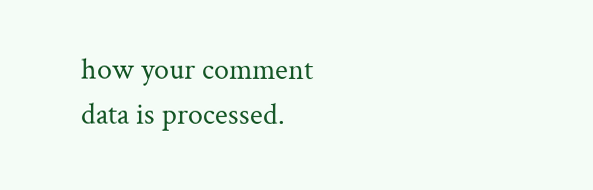how your comment data is processed.